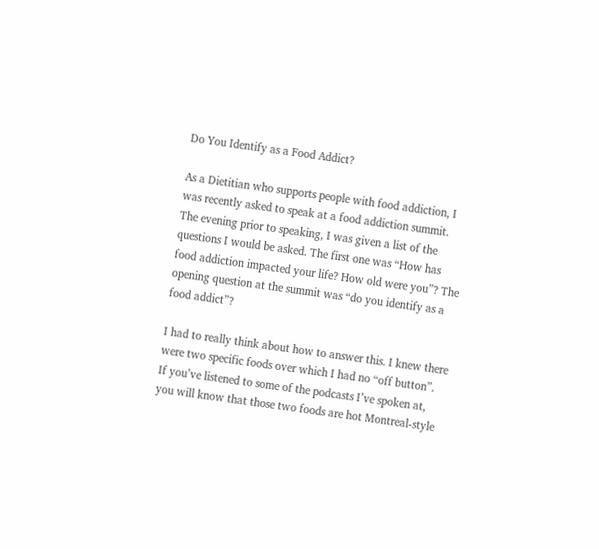Do You Identify as a Food Addict?

As a Dietitian who supports people with food addiction, I was recently asked to speak at a food addiction summit.  The evening prior to speaking, I was given a list of the questions I would be asked. The first one was “How has food addiction impacted your life? How old were you”? The opening question at the summit was “do you identify as a food addict”?

I had to really think about how to answer this. I knew there were two specific foods over which I had no “off button”.  If you’ve listened to some of the podcasts I’ve spoken at, you will know that those two foods are hot Montreal-style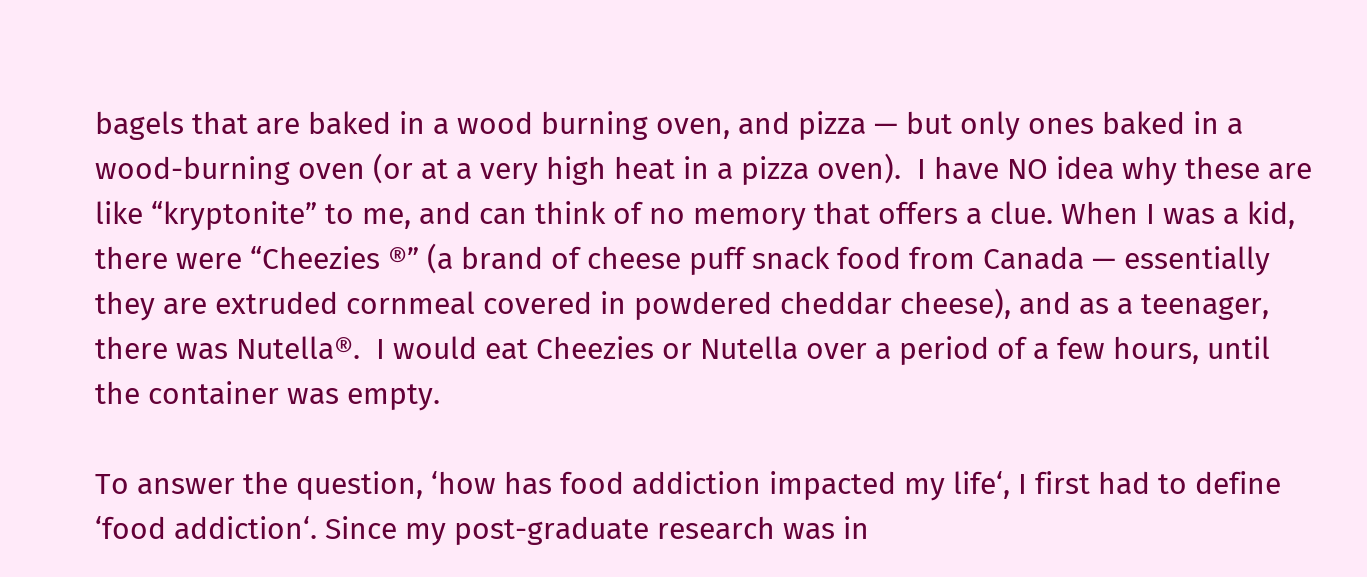bagels that are baked in a wood burning oven, and pizza — but only ones baked in a wood-burning oven (or at a very high heat in a pizza oven).  I have NO idea why these are like “kryptonite” to me, and can think of no memory that offers a clue. When I was a kid, there were “Cheezies ®” (a brand of cheese puff snack food from Canada — essentially they are extruded cornmeal covered in powdered cheddar cheese), and as a teenager, there was Nutella®.  I would eat Cheezies or Nutella over a period of a few hours, until the container was empty.

To answer the question, ‘how has food addiction impacted my life‘, I first had to define ‘food addiction‘. Since my post-graduate research was in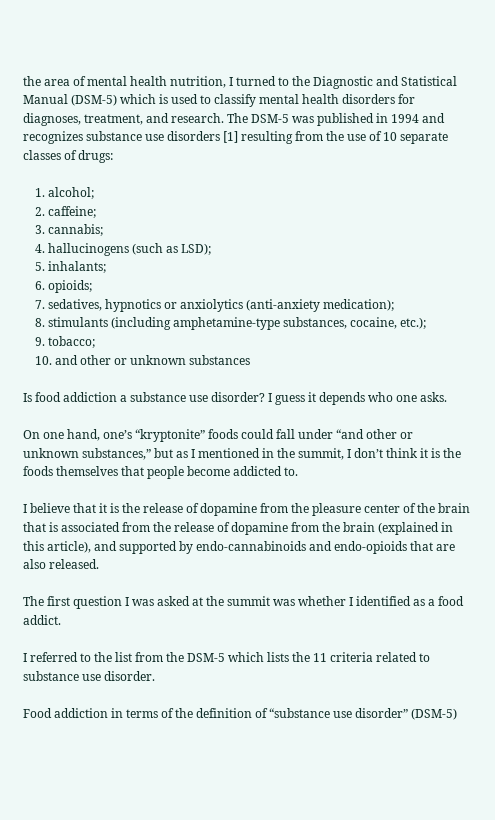the area of mental health nutrition, I turned to the Diagnostic and Statistical Manual (DSM-5) which is used to classify mental health disorders for diagnoses, treatment, and research. The DSM-5 was published in 1994 and recognizes substance use disorders [1] resulting from the use of 10 separate classes of drugs:

    1. alcohol;
    2. caffeine;
    3. cannabis;
    4. hallucinogens (such as LSD);
    5. inhalants;
    6. opioids;
    7. sedatives, hypnotics or anxiolytics (anti-anxiety medication);
    8. stimulants (including amphetamine-type substances, cocaine, etc.);
    9. tobacco;
    10. and other or unknown substances

Is food addiction a substance use disorder? I guess it depends who one asks.

On one hand, one’s “kryptonite” foods could fall under “and other or unknown substances,” but as I mentioned in the summit, I don’t think it is the foods themselves that people become addicted to.

I believe that it is the release of dopamine from the pleasure center of the brain that is associated from the release of dopamine from the brain (explained in this article), and supported by endo-cannabinoids and endo-opioids that are also released.

The first question I was asked at the summit was whether I identified as a food addict.

I referred to the list from the DSM-5 which lists the 11 criteria related to substance use disorder.

Food addiction in terms of the definition of “substance use disorder” (DSM-5)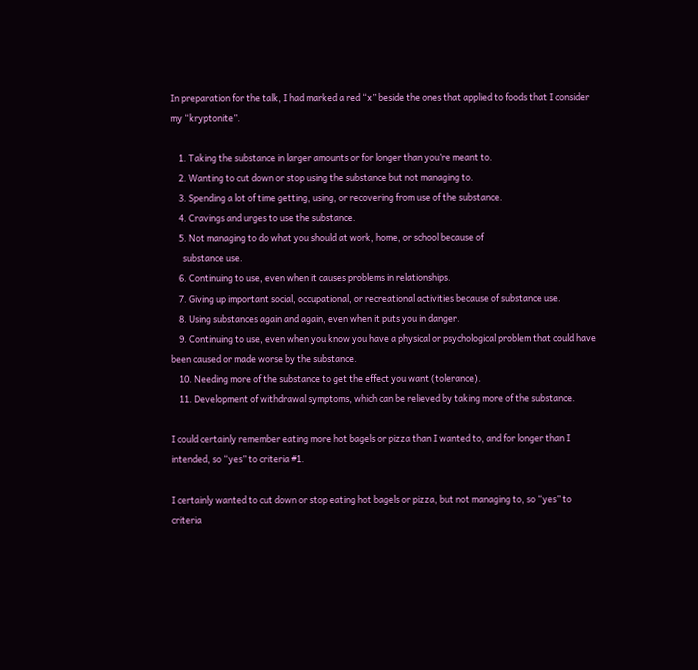In preparation for the talk, I had marked a red “x” beside the ones that applied to foods that I consider my “kryptonite”.

    1. Taking the substance in larger amounts or for longer than you’re meant to.
    2. Wanting to cut down or stop using the substance but not managing to.
    3. Spending a lot of time getting, using, or recovering from use of the substance.
    4. Cravings and urges to use the substance.
    5. Not managing to do what you should at work, home, or school because of
      substance use.
    6. Continuing to use, even when it causes problems in relationships.
    7. Giving up important social, occupational, or recreational activities because of substance use.
    8. Using substances again and again, even when it puts you in danger.
    9. Continuing to use, even when you know you have a physical or psychological problem that could have been caused or made worse by the substance.
    10. Needing more of the substance to get the effect you want (tolerance).
    11. Development of withdrawal symptoms, which can be relieved by taking more of the substance.

I could certainly remember eating more hot bagels or pizza than I wanted to, and for longer than I intended, so “yes” to criteria #1.

I certainly wanted to cut down or stop eating hot bagels or pizza, but not managing to, so “yes” to criteria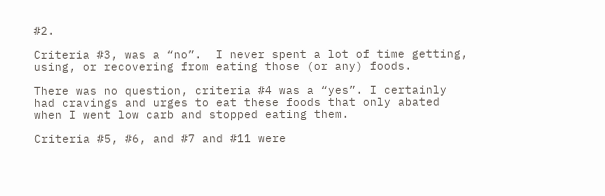#2.

Criteria #3, was a “no”.  I never spent a lot of time getting, using, or recovering from eating those (or any) foods.

There was no question, criteria #4 was a “yes”. I certainly had cravings and urges to eat these foods that only abated when I went low carb and stopped eating them.

Criteria #5, #6, and #7 and #11 were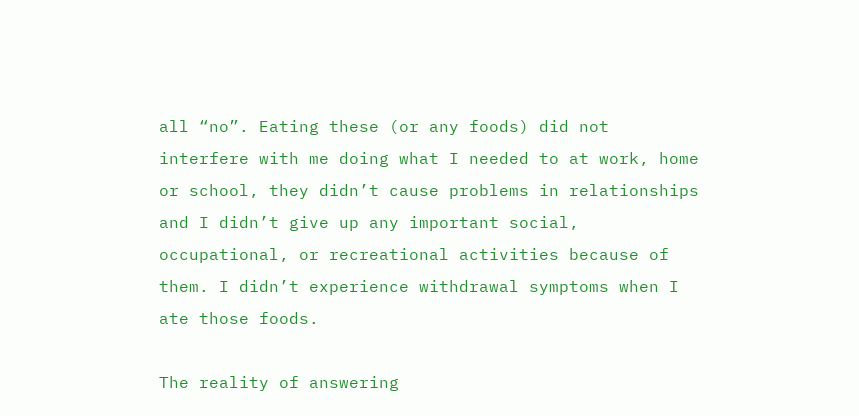all “no”. Eating these (or any foods) did not interfere with me doing what I needed to at work, home or school, they didn’t cause problems in relationships and I didn’t give up any important social, occupational, or recreational activities because of them. I didn’t experience withdrawal symptoms when I ate those foods.

The reality of answering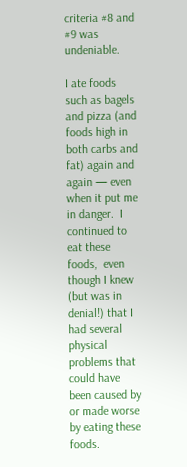criteria #8 and #9 was undeniable.

I ate foods such as bagels and pizza (and foods high in both carbs and fat) again and again — even when it put me in danger.  I continued to eat these foods,  even though I knew (but was in denial!) that I had several physical problems that could have been caused by or made worse by eating these foods.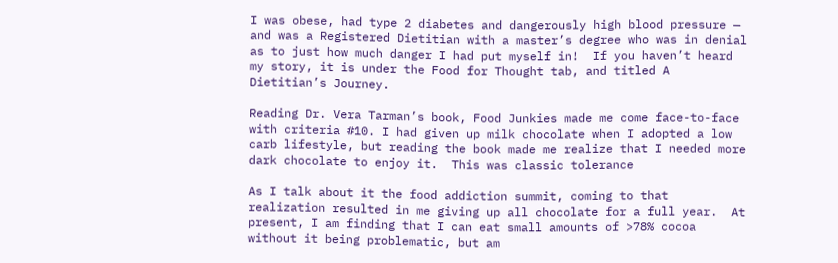I was obese, had type 2 diabetes and dangerously high blood pressure — and was a Registered Dietitian with a master’s degree who was in denial as to just how much danger I had put myself in!  If you haven’t heard my story, it is under the Food for Thought tab, and titled A Dietitian’s Journey.

Reading Dr. Vera Tarman’s book, Food Junkies made me come face-to-face with criteria #10. I had given up milk chocolate when I adopted a low carb lifestyle, but reading the book made me realize that I needed more dark chocolate to enjoy it.  This was classic tolerance

As I talk about it the food addiction summit, coming to that realization resulted in me giving up all chocolate for a full year.  At present, I am finding that I can eat small amounts of >78% cocoa without it being problematic, but am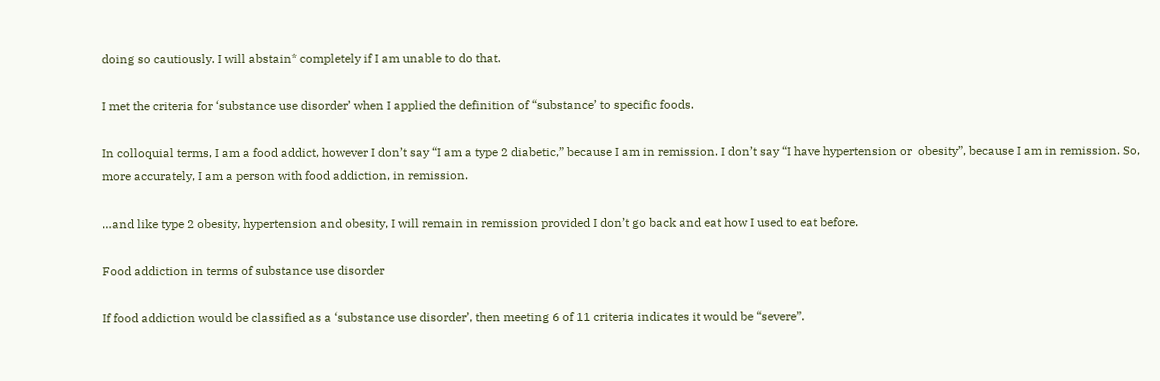doing so cautiously. I will abstain* completely if I am unable to do that.

I met the criteria for ‘substance use disorder’ when I applied the definition of “substance’ to specific foods.

In colloquial terms, I am a food addict, however I don’t say “I am a type 2 diabetic,” because I am in remission. I don’t say “I have hypertension or  obesity”, because I am in remission. So, more accurately, I am a person with food addiction, in remission.

…and like type 2 obesity, hypertension and obesity, I will remain in remission provided I don’t go back and eat how I used to eat before.

Food addiction in terms of substance use disorder

If food addiction would be classified as a ‘substance use disorder’, then meeting 6 of 11 criteria indicates it would be “severe”.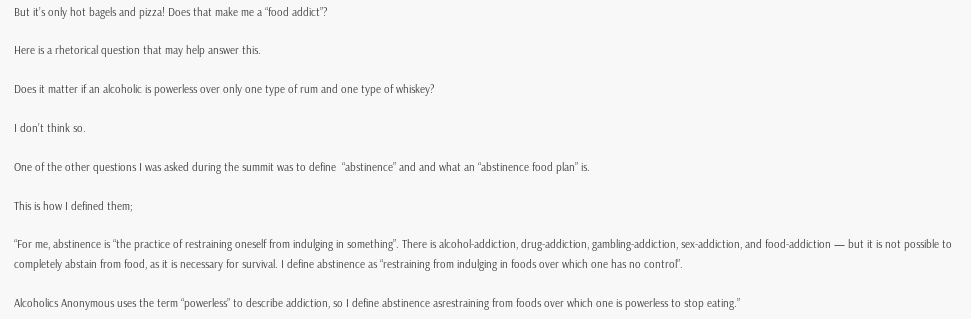But it’s only hot bagels and pizza! Does that make me a “food addict”?

Here is a rhetorical question that may help answer this.

Does it matter if an alcoholic is powerless over only one type of rum and one type of whiskey?

I don’t think so.

One of the other questions I was asked during the summit was to define  “abstinence” and and what an “abstinence food plan” is.

This is how I defined them;

“For me, abstinence is “the practice of restraining oneself from indulging in something”. There is alcohol-addiction, drug-addiction, gambling-addiction, sex-addiction, and food-addiction — but it is not possible to completely abstain from food, as it is necessary for survival. I define abstinence as “restraining from indulging in foods over which one has no control”.

Alcoholics Anonymous uses the term “powerless” to describe addiction, so I define abstinence asrestraining from foods over which one is powerless to stop eating.”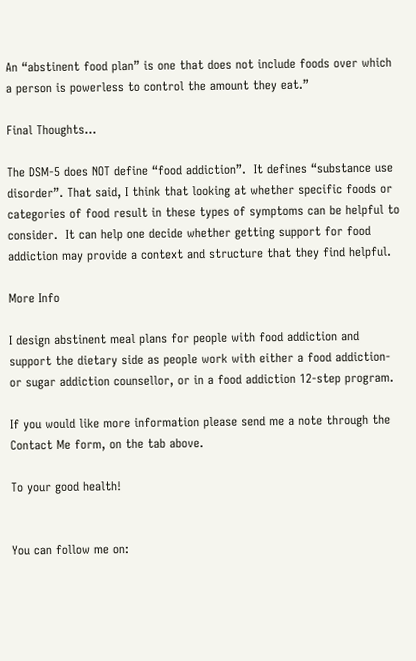An “abstinent food plan” is one that does not include foods over which a person is powerless to control the amount they eat.”

Final Thoughts…

The DSM-5 does NOT define “food addiction”.  It defines “substance use disorder”. That said, I think that looking at whether specific foods or categories of food result in these types of symptoms can be helpful to consider.  It can help one decide whether getting support for food addiction may provide a context and structure that they find helpful.

More Info

I design abstinent meal plans for people with food addiction and support the dietary side as people work with either a food addiction- or sugar addiction counsellor, or in a food addiction 12-step program.

If you would like more information please send me a note through the Contact Me form, on the tab above.

To your good health!


You can follow me on: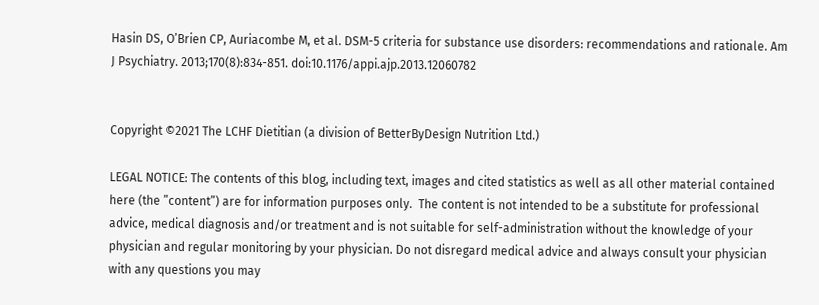Hasin DS, O’Brien CP, Auriacombe M, et al. DSM-5 criteria for substance use disorders: recommendations and rationale. Am J Psychiatry. 2013;170(8):834-851. doi:10.1176/appi.ajp.2013.12060782


Copyright ©2021 The LCHF Dietitian (a division of BetterByDesign Nutrition Ltd.)

LEGAL NOTICE: The contents of this blog, including text, images and cited statistics as well as all other material contained here (the ”content”) are for information purposes only.  The content is not intended to be a substitute for professional advice, medical diagnosis and/or treatment and is not suitable for self-administration without the knowledge of your physician and regular monitoring by your physician. Do not disregard medical advice and always consult your physician with any questions you may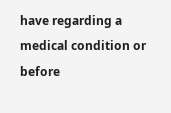have regarding a medical condition or before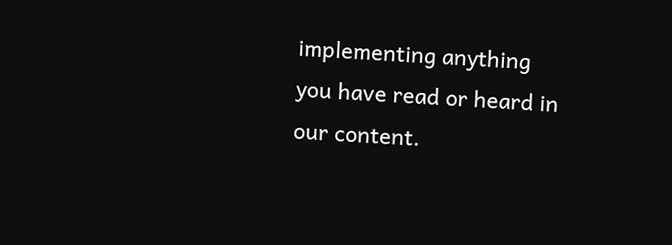implementing anything  you have read or heard in our content.